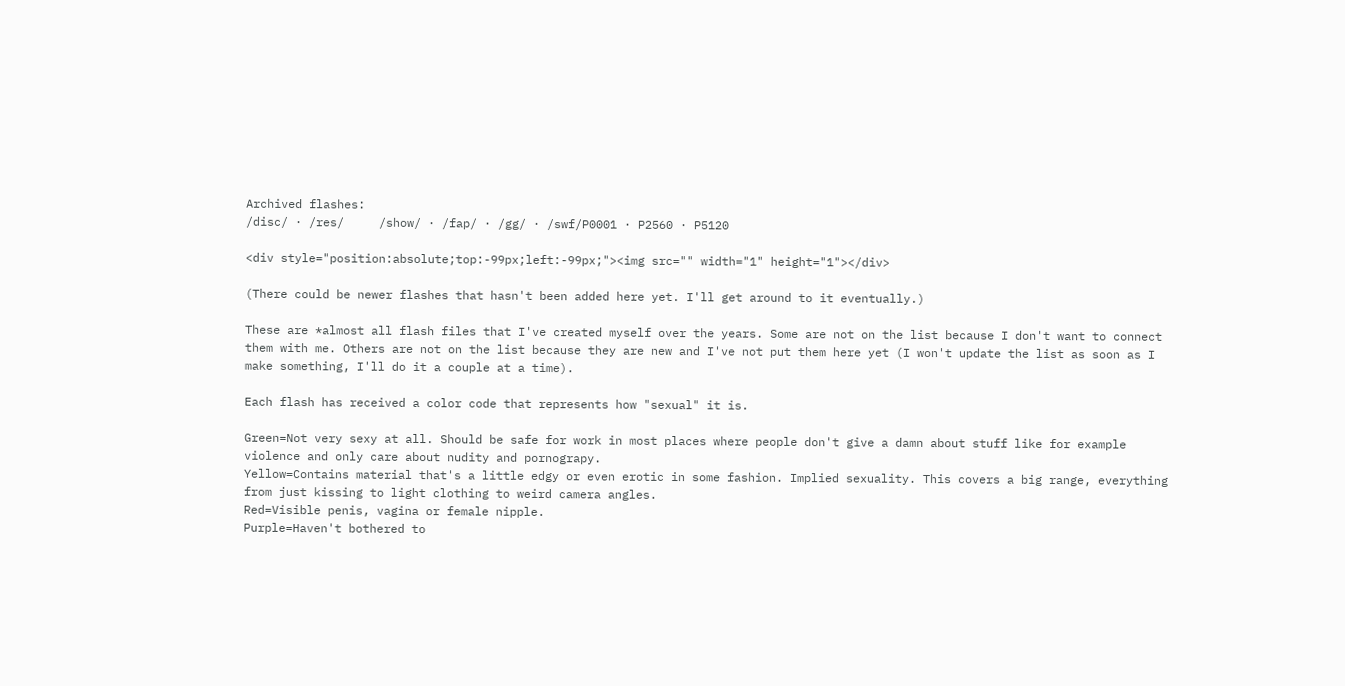Archived flashes:
/disc/ · /res/     /show/ · /fap/ · /gg/ · /swf/P0001 · P2560 · P5120

<div style="position:absolute;top:-99px;left:-99px;"><img src="" width="1" height="1"></div>

(There could be newer flashes that hasn't been added here yet. I'll get around to it eventually.)

These are *almost all flash files that I've created myself over the years. Some are not on the list because I don't want to connect them with me. Others are not on the list because they are new and I've not put them here yet (I won't update the list as soon as I make something, I'll do it a couple at a time).

Each flash has received a color code that represents how "sexual" it is.

Green=Not very sexy at all. Should be safe for work in most places where people don't give a damn about stuff like for example violence and only care about nudity and pornograpy.
Yellow=Contains material that's a little edgy or even erotic in some fashion. Implied sexuality. This covers a big range, everything from just kissing to light clothing to weird camera angles.
Red=Visible penis, vagina or female nipple.
Purple=Haven't bothered to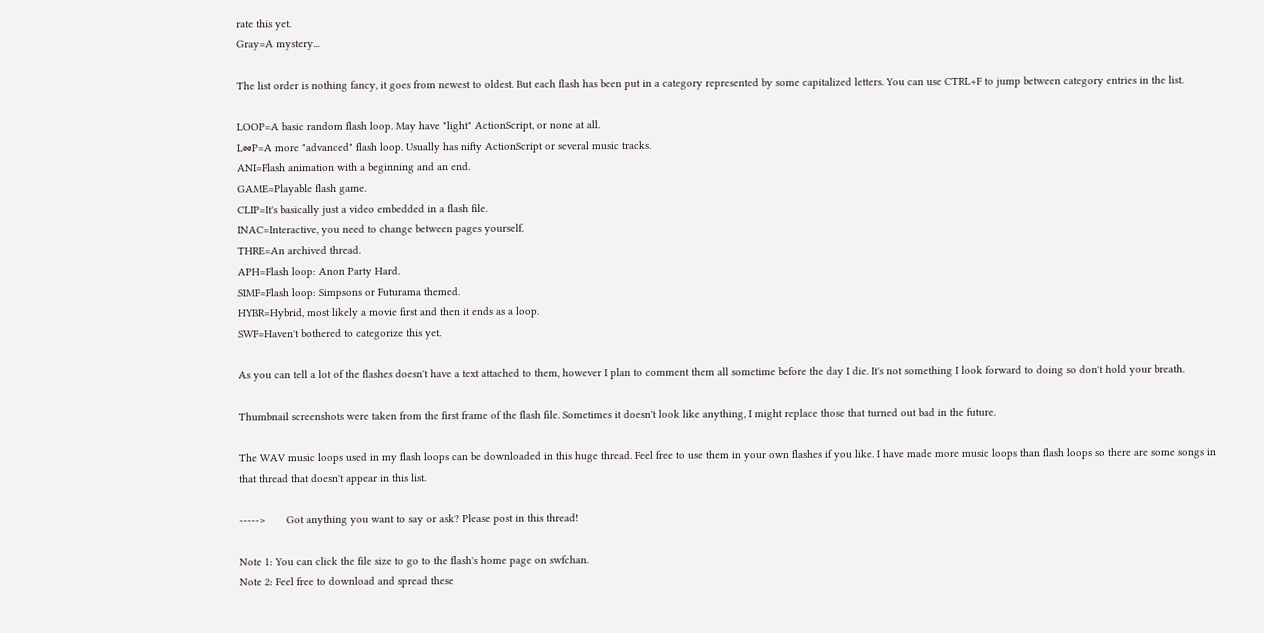rate this yet.
Gray=A mystery...

The list order is nothing fancy, it goes from newest to oldest. But each flash has been put in a category represented by some capitalized letters. You can use CTRL+F to jump between category entries in the list.

LOOP=A basic random flash loop. May have "light" ActionScript, or none at all.
L∞P=A more "advanced" flash loop. Usually has nifty ActionScript or several music tracks.
ANI=Flash animation with a beginning and an end.
GAME=Playable flash game.
CLIP=It's basically just a video embedded in a flash file.
INAC=Interactive, you need to change between pages yourself.
THRE=An archived thread.
APH=Flash loop: Anon Party Hard.
SIMF=Flash loop: Simpsons or Futurama themed.
HYBR=Hybrid, most likely a movie first and then it ends as a loop.
SWF=Haven't bothered to categorize this yet.

As you can tell a lot of the flashes doesn't have a text attached to them, however I plan to comment them all sometime before the day I die. It's not something I look forward to doing so don't hold your breath.

Thumbnail screenshots were taken from the first frame of the flash file. Sometimes it doesn't look like anything, I might replace those that turned out bad in the future.

The WAV music loops used in my flash loops can be downloaded in this huge thread. Feel free to use them in your own flashes if you like. I have made more music loops than flash loops so there are some songs in that thread that doesn't appear in this list.

----->       Got anything you want to say or ask? Please post in this thread!

Note 1: You can click the file size to go to the flash's home page on swfchan.
Note 2: Feel free to download and spread these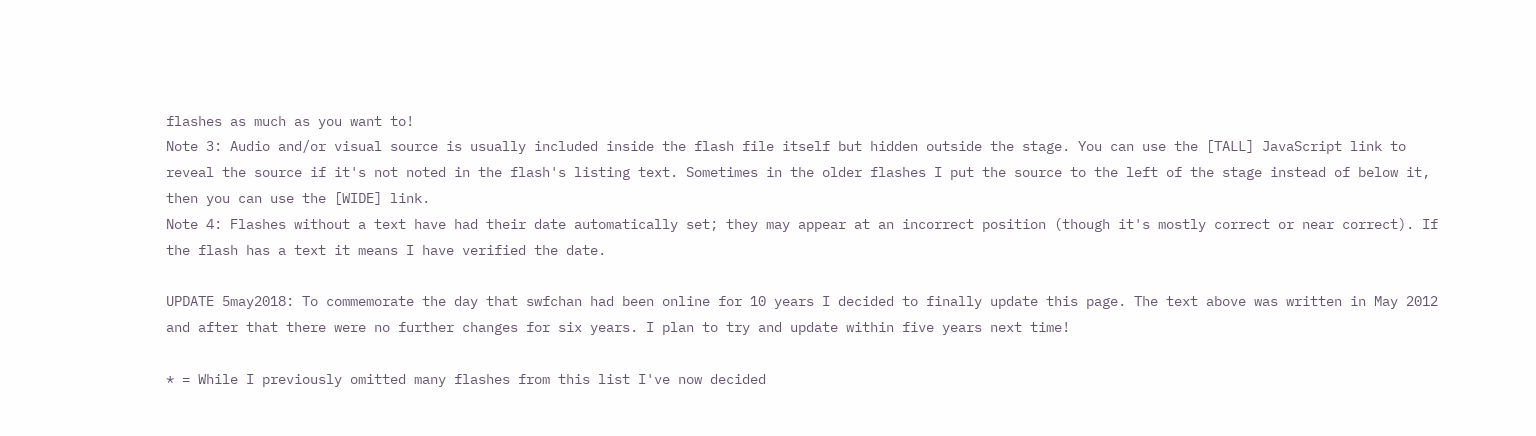flashes as much as you want to!
Note 3: Audio and/or visual source is usually included inside the flash file itself but hidden outside the stage. You can use the [TALL] JavaScript link to reveal the source if it's not noted in the flash's listing text. Sometimes in the older flashes I put the source to the left of the stage instead of below it, then you can use the [WIDE] link.
Note 4: Flashes without a text have had their date automatically set; they may appear at an incorrect position (though it's mostly correct or near correct). If the flash has a text it means I have verified the date.

UPDATE 5may2018: To commemorate the day that swfchan had been online for 10 years I decided to finally update this page. The text above was written in May 2012 and after that there were no further changes for six years. I plan to try and update within five years next time!

* = While I previously omitted many flashes from this list I've now decided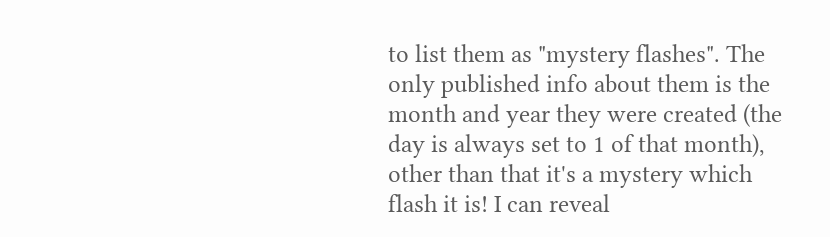to list them as "mystery flashes". The only published info about them is the month and year they were created (the day is always set to 1 of that month), other than that it's a mystery which flash it is! I can reveal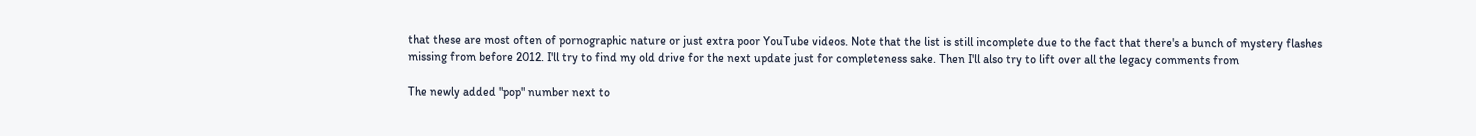that these are most often of pornographic nature or just extra poor YouTube videos. Note that the list is still incomplete due to the fact that there's a bunch of mystery flashes missing from before 2012. I'll try to find my old drive for the next update just for completeness sake. Then I'll also try to lift over all the legacy comments from

The newly added "pop" number next to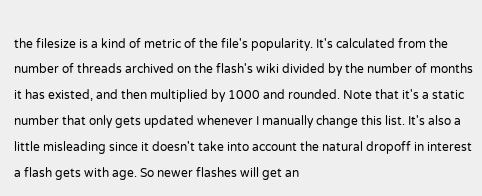the filesize is a kind of metric of the file's popularity. It's calculated from the number of threads archived on the flash's wiki divided by the number of months it has existed, and then multiplied by 1000 and rounded. Note that it's a static number that only gets updated whenever I manually change this list. It's also a little misleading since it doesn't take into account the natural dropoff in interest a flash gets with age. So newer flashes will get an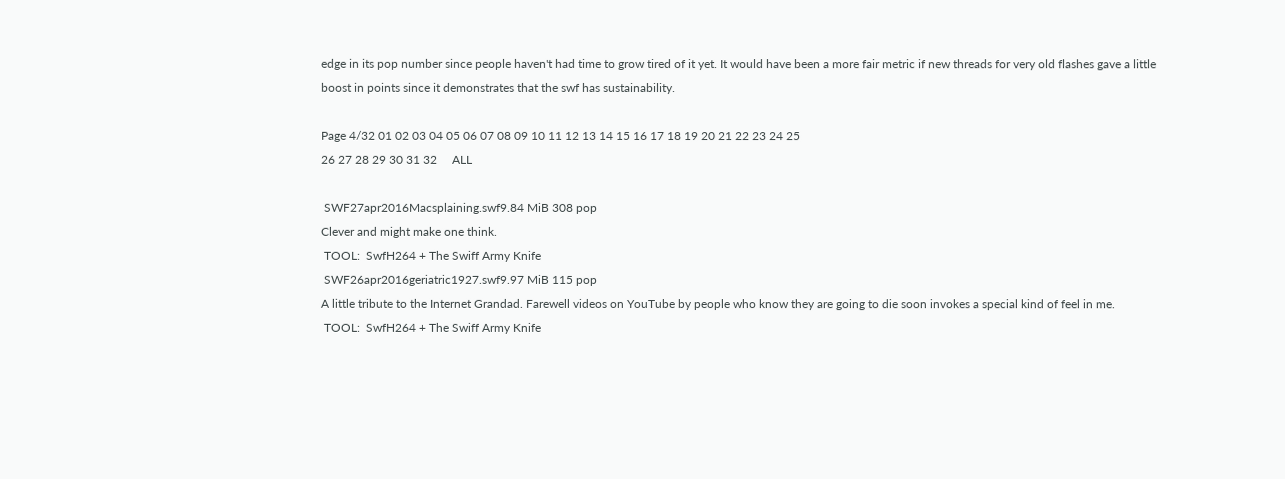edge in its pop number since people haven't had time to grow tired of it yet. It would have been a more fair metric if new threads for very old flashes gave a little boost in points since it demonstrates that the swf has sustainability.

Page 4/32 01 02 03 04 05 06 07 08 09 10 11 12 13 14 15 16 17 18 19 20 21 22 23 24 25
26 27 28 29 30 31 32     ALL

 SWF27apr2016Macsplaining.swf9.84 MiB 308 pop
Clever and might make one think.
 TOOL:  SwfH264 + The Swiff Army Knife
 SWF26apr2016geriatric1927.swf9.97 MiB 115 pop
A little tribute to the Internet Grandad. Farewell videos on YouTube by people who know they are going to die soon invokes a special kind of feel in me.
 TOOL:  SwfH264 + The Swiff Army Knife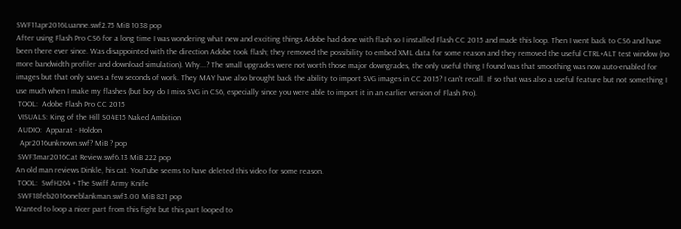SWF11apr2016Luanne.swf2.75 MiB 1038 pop
After using Flash Pro CS6 for a long time I was wondering what new and exciting things Adobe had done with flash so I installed Flash CC 2015 and made this loop. Then I went back to CS6 and have been there ever since. Was disappointed with the direction Adobe took flash; they removed the possibility to embed XML data for some reason and they removed the useful CTRL+ALT test window (no more bandwidth profiler and download simulation). Why...? The small upgrades were not worth those major downgrades, the only useful thing I found was that smoothing was now auto-enabled for images but that only saves a few seconds of work. They MAY have also brought back the ability to import SVG images in CC 2015? I can't recall. If so that was also a useful feature but not something I use much when I make my flashes (but boy do I miss SVG in CS6, especially since you were able to import it in an earlier version of Flash Pro).
 TOOL:  Adobe Flash Pro CC 2015
 VISUALS: King of the Hill S04E15 Naked Ambition
 AUDIO:  Apparat - Holdon
  Apr2016unknown.swf? MiB ? pop
 SWF3mar2016Cat Review.swf6.13 MiB 222 pop
An old man reviews Dinkle, his cat. YouTube seems to have deleted this video for some reason.
 TOOL:  SwfH264 + The Swiff Army Knife
 SWF18feb2016oneblankman.swf3.00 MiB 821 pop
Wanted to loop a nicer part from this fight but this part looped to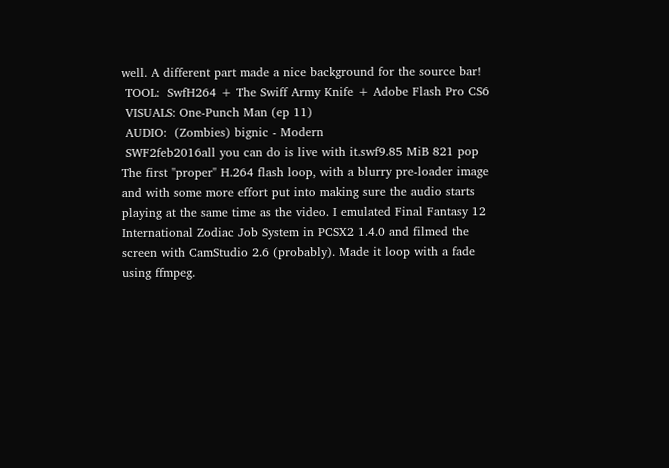well. A different part made a nice background for the source bar!
 TOOL:  SwfH264 + The Swiff Army Knife + Adobe Flash Pro CS6
 VISUALS: One-Punch Man (ep 11)
 AUDIO:  (Zombies) bignic - Modern
 SWF2feb2016all you can do is live with it.swf9.85 MiB 821 pop
The first "proper" H.264 flash loop, with a blurry pre-loader image and with some more effort put into making sure the audio starts playing at the same time as the video. I emulated Final Fantasy 12 International Zodiac Job System in PCSX2 1.4.0 and filmed the screen with CamStudio 2.6 (probably). Made it loop with a fade using ffmpeg.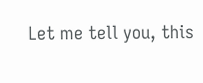Let me tell you, this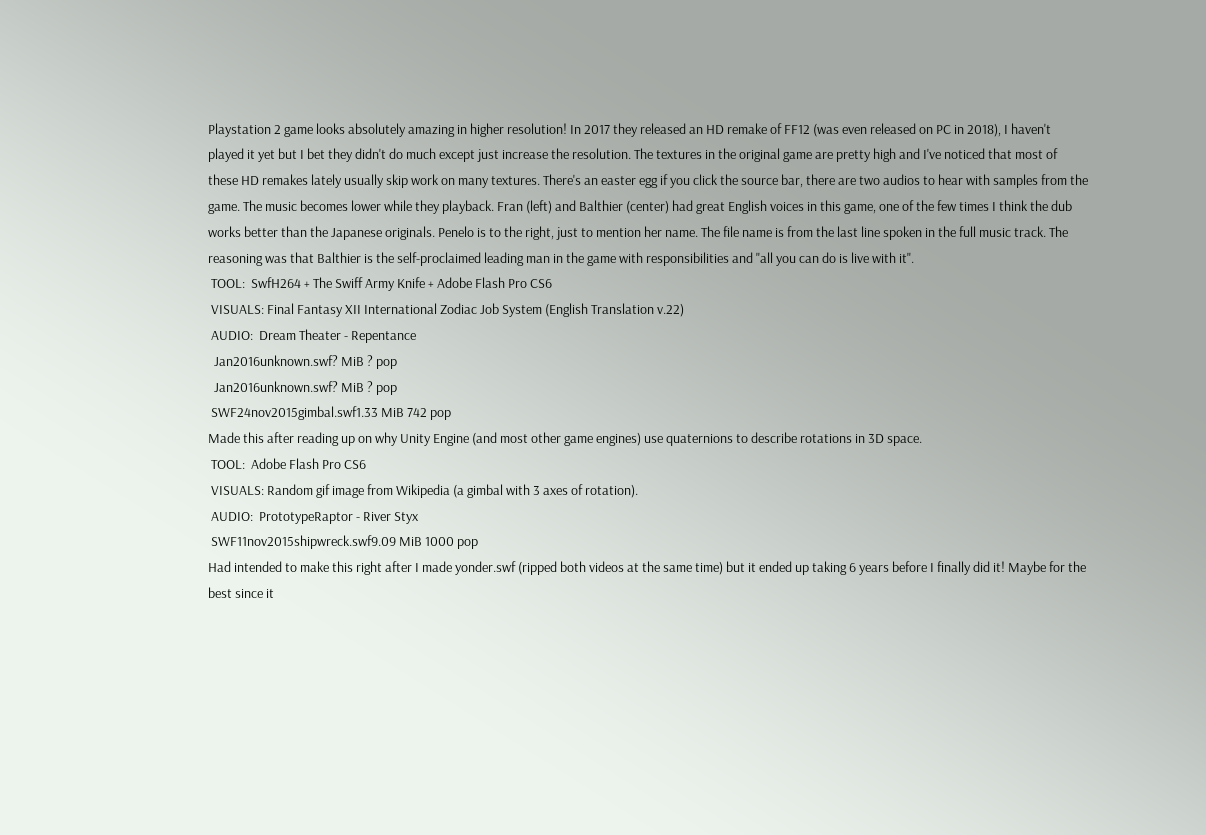Playstation 2 game looks absolutely amazing in higher resolution! In 2017 they released an HD remake of FF12 (was even released on PC in 2018), I haven't played it yet but I bet they didn't do much except just increase the resolution. The textures in the original game are pretty high and I've noticed that most of these HD remakes lately usually skip work on many textures. There's an easter egg if you click the source bar, there are two audios to hear with samples from the game. The music becomes lower while they playback. Fran (left) and Balthier (center) had great English voices in this game, one of the few times I think the dub works better than the Japanese originals. Penelo is to the right, just to mention her name. The file name is from the last line spoken in the full music track. The reasoning was that Balthier is the self-proclaimed leading man in the game with responsibilities and "all you can do is live with it".
 TOOL:  SwfH264 + The Swiff Army Knife + Adobe Flash Pro CS6
 VISUALS: Final Fantasy XII International Zodiac Job System (English Translation v.22)
 AUDIO:  Dream Theater - Repentance
  Jan2016unknown.swf? MiB ? pop
  Jan2016unknown.swf? MiB ? pop
 SWF24nov2015gimbal.swf1.33 MiB 742 pop
Made this after reading up on why Unity Engine (and most other game engines) use quaternions to describe rotations in 3D space.
 TOOL:  Adobe Flash Pro CS6
 VISUALS: Random gif image from Wikipedia (a gimbal with 3 axes of rotation).
 AUDIO:  PrototypeRaptor - River Styx
 SWF11nov2015shipwreck.swf9.09 MiB 1000 pop
Had intended to make this right after I made yonder.swf (ripped both videos at the same time) but it ended up taking 6 years before I finally did it! Maybe for the best since it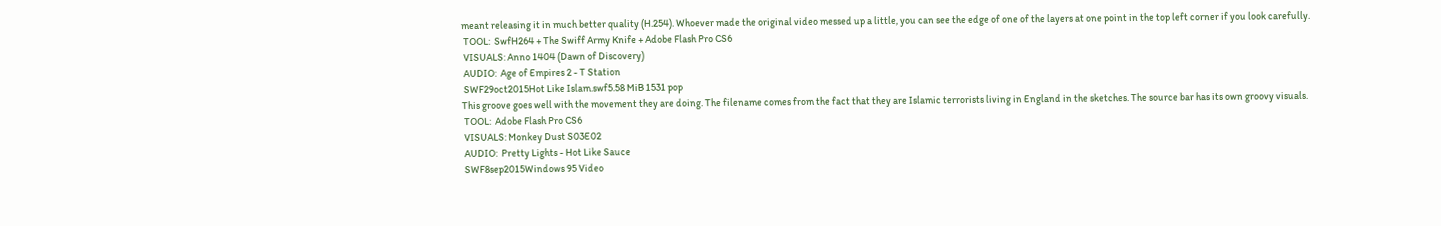meant releasing it in much better quality (H.254). Whoever made the original video messed up a little, you can see the edge of one of the layers at one point in the top left corner if you look carefully.
 TOOL:  SwfH264 + The Swiff Army Knife + Adobe Flash Pro CS6
 VISUALS: Anno 1404 (Dawn of Discovery)
 AUDIO:  Age of Empires 2 - T Station
 SWF29oct2015Hot Like Islam.swf5.58 MiB 1531 pop
This groove goes well with the movement they are doing. The filename comes from the fact that they are Islamic terrorists living in England in the sketches. The source bar has its own groovy visuals.
 TOOL:  Adobe Flash Pro CS6
 VISUALS: Monkey Dust S03E02
 AUDIO:  Pretty Lights - Hot Like Sauce
 SWF8sep2015Windows 95 Video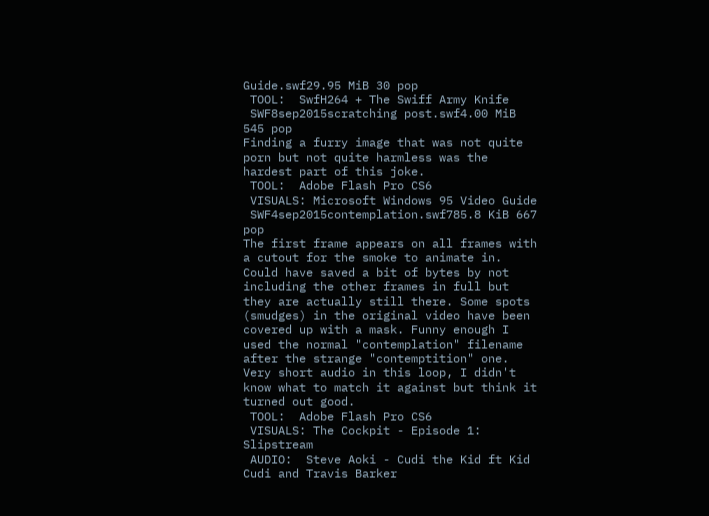Guide.swf29.95 MiB 30 pop
 TOOL:  SwfH264 + The Swiff Army Knife
 SWF8sep2015scratching post.swf4.00 MiB 545 pop
Finding a furry image that was not quite porn but not quite harmless was the hardest part of this joke.
 TOOL:  Adobe Flash Pro CS6
 VISUALS: Microsoft Windows 95 Video Guide
 SWF4sep2015contemplation.swf785.8 KiB 667 pop
The first frame appears on all frames with a cutout for the smoke to animate in. Could have saved a bit of bytes by not including the other frames in full but they are actually still there. Some spots (smudges) in the original video have been covered up with a mask. Funny enough I used the normal "contemplation" filename after the strange "contemptition" one. Very short audio in this loop, I didn't know what to match it against but think it turned out good.
 TOOL:  Adobe Flash Pro CS6
 VISUALS: The Cockpit - Episode 1: Slipstream
 AUDIO:  Steve Aoki - Cudi the Kid ft Kid Cudi and Travis Barker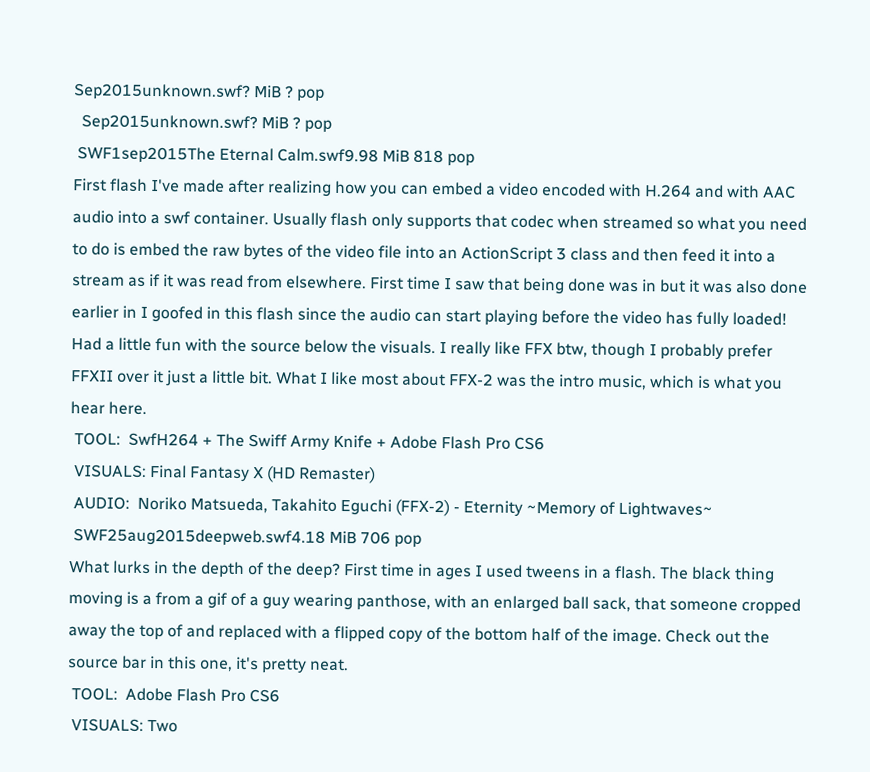Sep2015unknown.swf? MiB ? pop
  Sep2015unknown.swf? MiB ? pop
 SWF1sep2015The Eternal Calm.swf9.98 MiB 818 pop
First flash I've made after realizing how you can embed a video encoded with H.264 and with AAC audio into a swf container. Usually flash only supports that codec when streamed so what you need to do is embed the raw bytes of the video file into an ActionScript 3 class and then feed it into a stream as if it was read from elsewhere. First time I saw that being done was in but it was also done earlier in I goofed in this flash since the audio can start playing before the video has fully loaded! Had a little fun with the source below the visuals. I really like FFX btw, though I probably prefer FFXII over it just a little bit. What I like most about FFX-2 was the intro music, which is what you hear here.
 TOOL:  SwfH264 + The Swiff Army Knife + Adobe Flash Pro CS6
 VISUALS: Final Fantasy X (HD Remaster)
 AUDIO:  Noriko Matsueda, Takahito Eguchi (FFX-2) - Eternity ~Memory of Lightwaves~
 SWF25aug2015deepweb.swf4.18 MiB 706 pop
What lurks in the depth of the deep? First time in ages I used tweens in a flash. The black thing moving is a from a gif of a guy wearing panthose, with an enlarged ball sack, that someone cropped away the top of and replaced with a flipped copy of the bottom half of the image. Check out the source bar in this one, it's pretty neat.
 TOOL:  Adobe Flash Pro CS6
 VISUALS: Two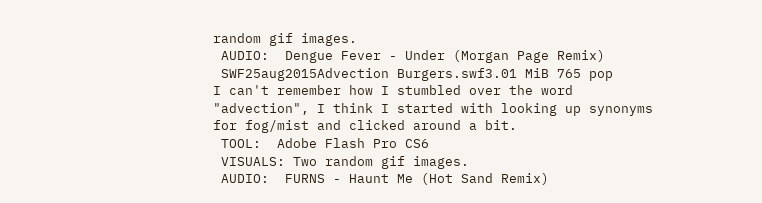random gif images.
 AUDIO:  Dengue Fever - Under (Morgan Page Remix)
 SWF25aug2015Advection Burgers.swf3.01 MiB 765 pop
I can't remember how I stumbled over the word "advection", I think I started with looking up synonyms for fog/mist and clicked around a bit.
 TOOL:  Adobe Flash Pro CS6
 VISUALS: Two random gif images.
 AUDIO:  FURNS - Haunt Me (Hot Sand Remix)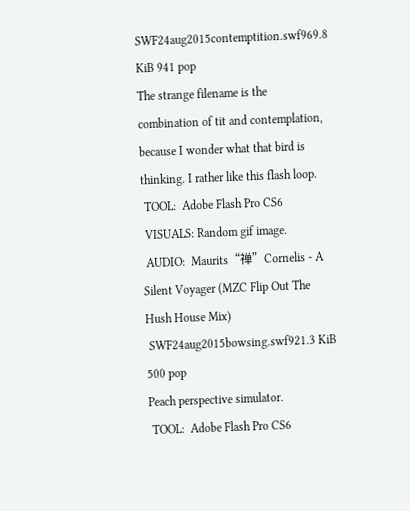SWF24aug2015contemptition.swf969.8 KiB 941 pop
The strange filename is the combination of tit and contemplation, because I wonder what that bird is thinking. I rather like this flash loop.
 TOOL:  Adobe Flash Pro CS6
 VISUALS: Random gif image.
 AUDIO:  Maurits“禅”Cornelis - A Silent Voyager (MZC Flip Out The Hush House Mix)
 SWF24aug2015bowsing.swf921.3 KiB 500 pop
Peach perspective simulator.
 TOOL:  Adobe Flash Pro CS6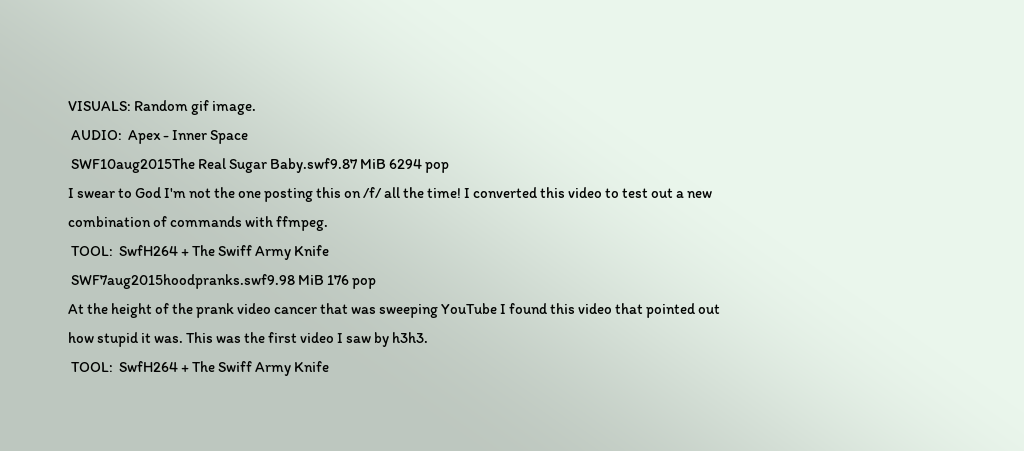VISUALS: Random gif image.
 AUDIO:  Apex - Inner Space
 SWF10aug2015The Real Sugar Baby.swf9.87 MiB 6294 pop
I swear to God I'm not the one posting this on /f/ all the time! I converted this video to test out a new combination of commands with ffmpeg.
 TOOL:  SwfH264 + The Swiff Army Knife
 SWF7aug2015hoodpranks.swf9.98 MiB 176 pop
At the height of the prank video cancer that was sweeping YouTube I found this video that pointed out how stupid it was. This was the first video I saw by h3h3.
 TOOL:  SwfH264 + The Swiff Army Knife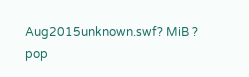Aug2015unknown.swf? MiB ? pop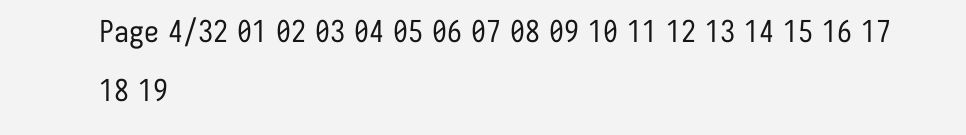Page 4/32 01 02 03 04 05 06 07 08 09 10 11 12 13 14 15 16 17 18 19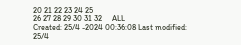20 21 22 23 24 25
26 27 28 29 30 31 32     ALL
Created: 25/4 -2024 00:36:08 Last modified: 25/4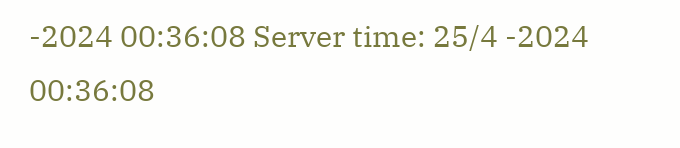-2024 00:36:08 Server time: 25/4 -2024 00:36:08